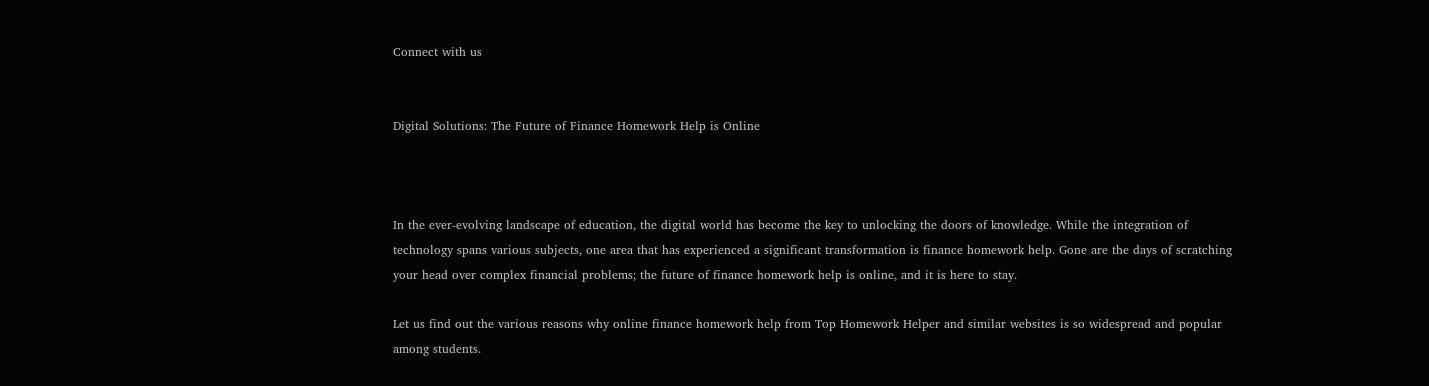Connect with us


Digital Solutions: The Future of Finance Homework Help is Online



In the ever-evolving landscape of education, the digital world has become the key to unlocking the doors of knowledge. While the integration of technology spans various subjects, one area that has experienced a significant transformation is finance homework help. Gone are the days of scratching your head over complex financial problems; the future of finance homework help is online, and it is here to stay.

Let us find out the various reasons why online finance homework help from Top Homework Helper and similar websites is so widespread and popular among students.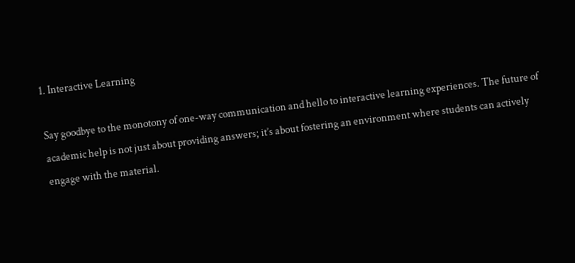1. Interactive Learning

Say goodbye to the monotony of one-way communication and hello to interactive learning experiences. The future of academic help is not just about providing answers; it’s about fostering an environment where students can actively engage with the material.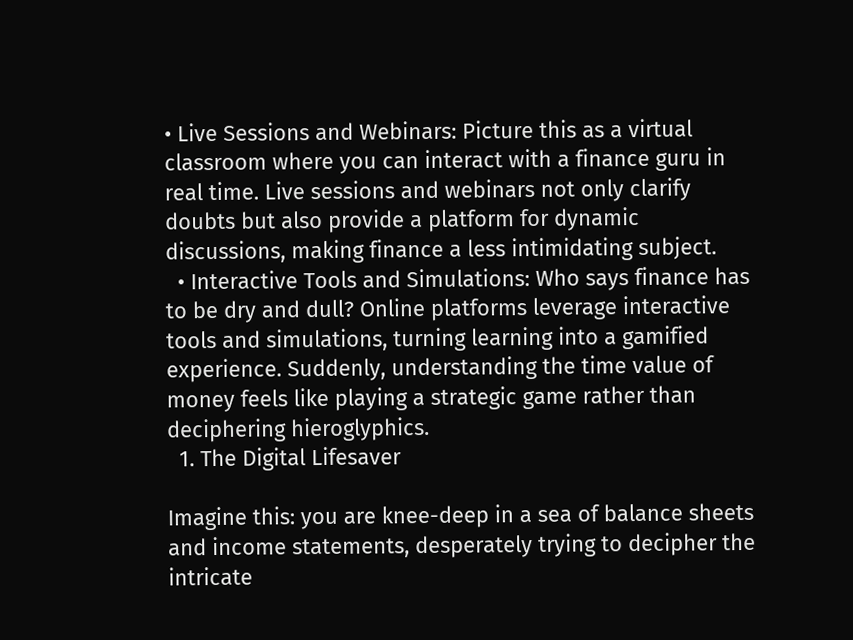• Live Sessions and Webinars: Picture this as a virtual classroom where you can interact with a finance guru in real time. Live sessions and webinars not only clarify doubts but also provide a platform for dynamic discussions, making finance a less intimidating subject.
  • Interactive Tools and Simulations: Who says finance has to be dry and dull? Online platforms leverage interactive tools and simulations, turning learning into a gamified experience. Suddenly, understanding the time value of money feels like playing a strategic game rather than deciphering hieroglyphics.
  1. The Digital Lifesaver

Imagine this: you are knee-deep in a sea of balance sheets and income statements, desperately trying to decipher the intricate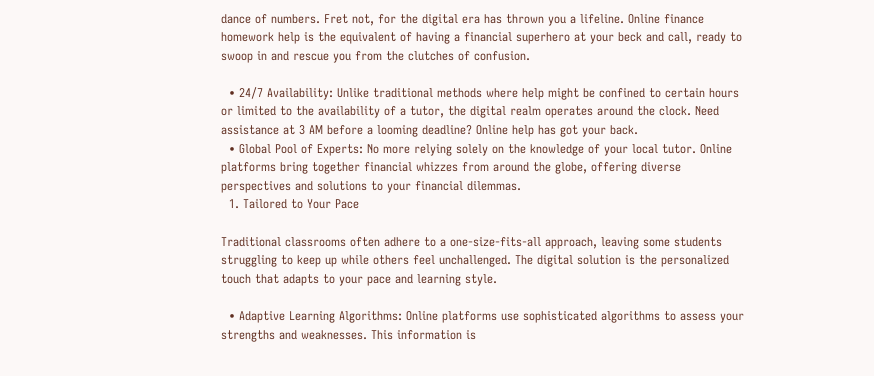dance of numbers. Fret not, for the digital era has thrown you a lifeline. Online finance homework help is the equivalent of having a financial superhero at your beck and call, ready to swoop in and rescue you from the clutches of confusion.

  • 24/7 Availability: Unlike traditional methods where help might be confined to certain hours or limited to the availability of a tutor, the digital realm operates around the clock. Need assistance at 3 AM before a looming deadline? Online help has got your back.
  • Global Pool of Experts: No more relying solely on the knowledge of your local tutor. Online platforms bring together financial whizzes from around the globe, offering diverse perspectives and solutions to your financial dilemmas.
  1. Tailored to Your Pace

Traditional classrooms often adhere to a one-size-fits-all approach, leaving some students struggling to keep up while others feel unchallenged. The digital solution is the personalized touch that adapts to your pace and learning style.

  • Adaptive Learning Algorithms: Online platforms use sophisticated algorithms to assess your strengths and weaknesses. This information is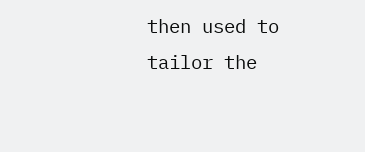then used to tailor the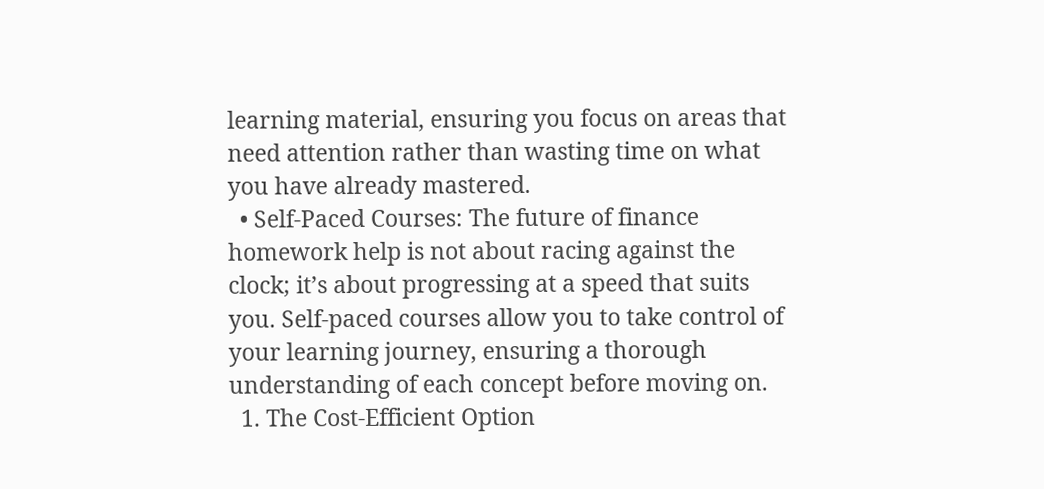learning material, ensuring you focus on areas that need attention rather than wasting time on what you have already mastered.
  • Self-Paced Courses: The future of finance homework help is not about racing against the clock; it’s about progressing at a speed that suits you. Self-paced courses allow you to take control of your learning journey, ensuring a thorough understanding of each concept before moving on.
  1. The Cost-Efficient Option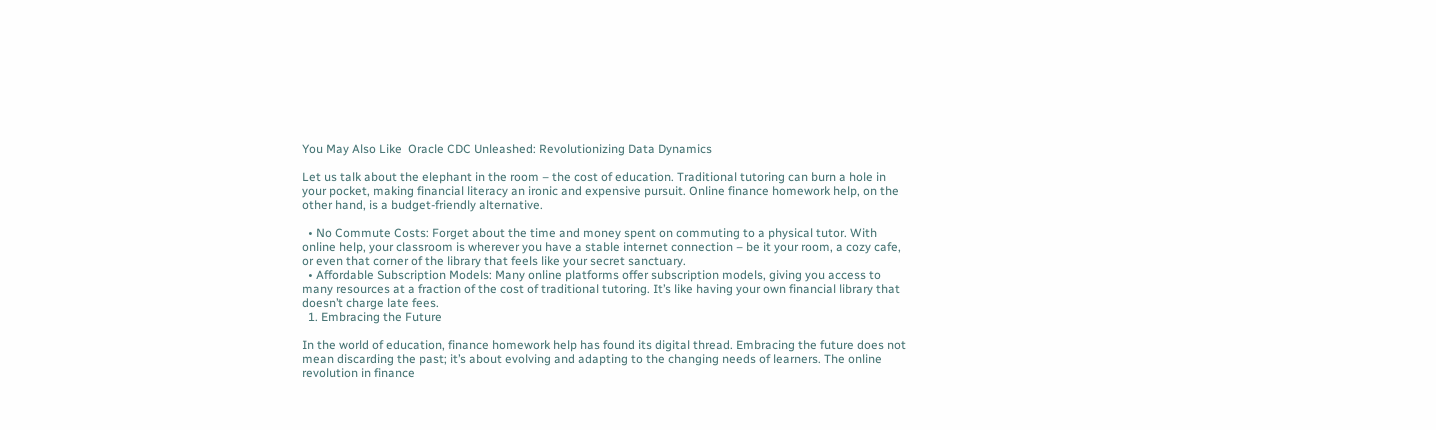You May Also Like  Oracle CDC Unleashed: Revolutionizing Data Dynamics

Let us talk about the elephant in the room – the cost of education. Traditional tutoring can burn a hole in your pocket, making financial literacy an ironic and expensive pursuit. Online finance homework help, on the other hand, is a budget-friendly alternative.

  • No Commute Costs: Forget about the time and money spent on commuting to a physical tutor. With online help, your classroom is wherever you have a stable internet connection – be it your room, a cozy cafe, or even that corner of the library that feels like your secret sanctuary.
  • Affordable Subscription Models: Many online platforms offer subscription models, giving you access to many resources at a fraction of the cost of traditional tutoring. It’s like having your own financial library that doesn’t charge late fees.
  1. Embracing the Future

In the world of education, finance homework help has found its digital thread. Embracing the future does not mean discarding the past; it’s about evolving and adapting to the changing needs of learners. The online revolution in finance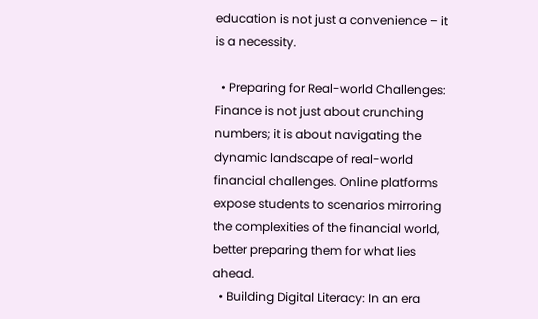education is not just a convenience – it is a necessity.

  • Preparing for Real-world Challenges: Finance is not just about crunching numbers; it is about navigating the dynamic landscape of real-world financial challenges. Online platforms expose students to scenarios mirroring the complexities of the financial world, better preparing them for what lies ahead.
  • Building Digital Literacy: In an era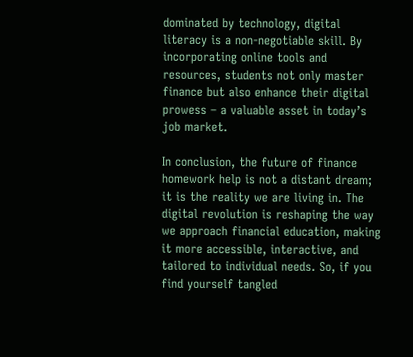dominated by technology, digital literacy is a non-negotiable skill. By incorporating online tools and resources, students not only master finance but also enhance their digital prowess – a valuable asset in today’s job market.

In conclusion, the future of finance homework help is not a distant dream; it is the reality we are living in. The digital revolution is reshaping the way we approach financial education, making it more accessible, interactive, and tailored to individual needs. So, if you find yourself tangled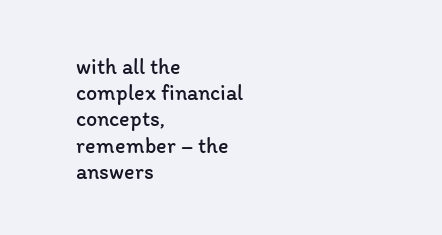with all the complex financial concepts, remember – the answers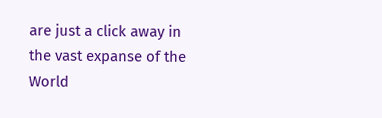are just a click away in the vast expanse of the World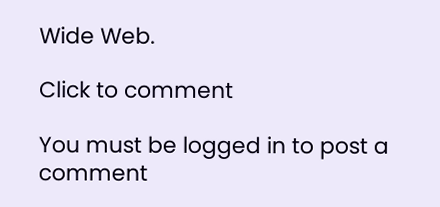Wide Web.

Click to comment

You must be logged in to post a comment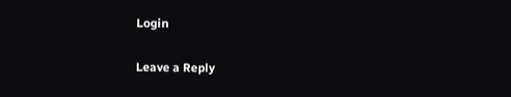Login

Leave a Reply